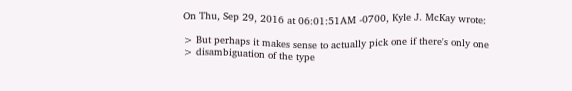On Thu, Sep 29, 2016 at 06:01:51AM -0700, Kyle J. McKay wrote:

> But perhaps it makes sense to actually pick one if there's only one
> disambiguation of the type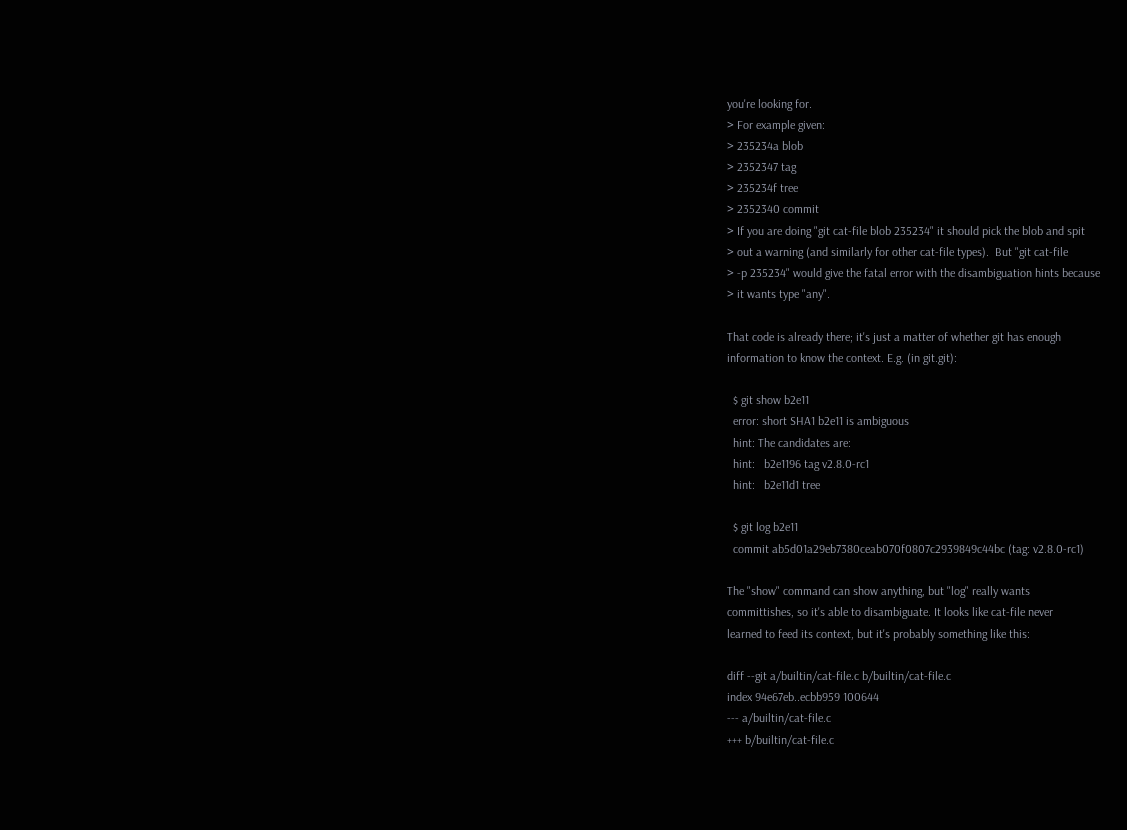you're looking for.
> For example given:
> 235234a blob
> 2352347 tag
> 235234f tree
> 2352340 commit
> If you are doing "git cat-file blob 235234" it should pick the blob and spit
> out a warning (and similarly for other cat-file types).  But "git cat-file
> -p 235234" would give the fatal error with the disambiguation hints because
> it wants type "any".

That code is already there; it's just a matter of whether git has enough
information to know the context. E.g. (in git.git):

  $ git show b2e11
  error: short SHA1 b2e11 is ambiguous
  hint: The candidates are:
  hint:   b2e1196 tag v2.8.0-rc1
  hint:   b2e11d1 tree

  $ git log b2e11
  commit ab5d01a29eb7380ceab070f0807c2939849c44bc (tag: v2.8.0-rc1)

The "show" command can show anything, but "log" really wants
committishes, so it's able to disambiguate. It looks like cat-file never
learned to feed its context, but it's probably something like this:

diff --git a/builtin/cat-file.c b/builtin/cat-file.c
index 94e67eb..ecbb959 100644
--- a/builtin/cat-file.c
+++ b/builtin/cat-file.c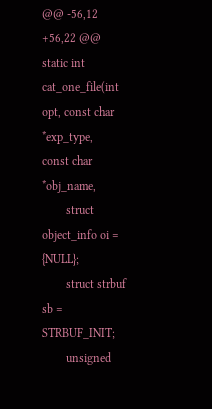@@ -56,12 +56,22 @@ static int cat_one_file(int opt, const char *exp_type,
const char *obj_name,
        struct object_info oi = {NULL};
        struct strbuf sb = STRBUF_INIT;
        unsigned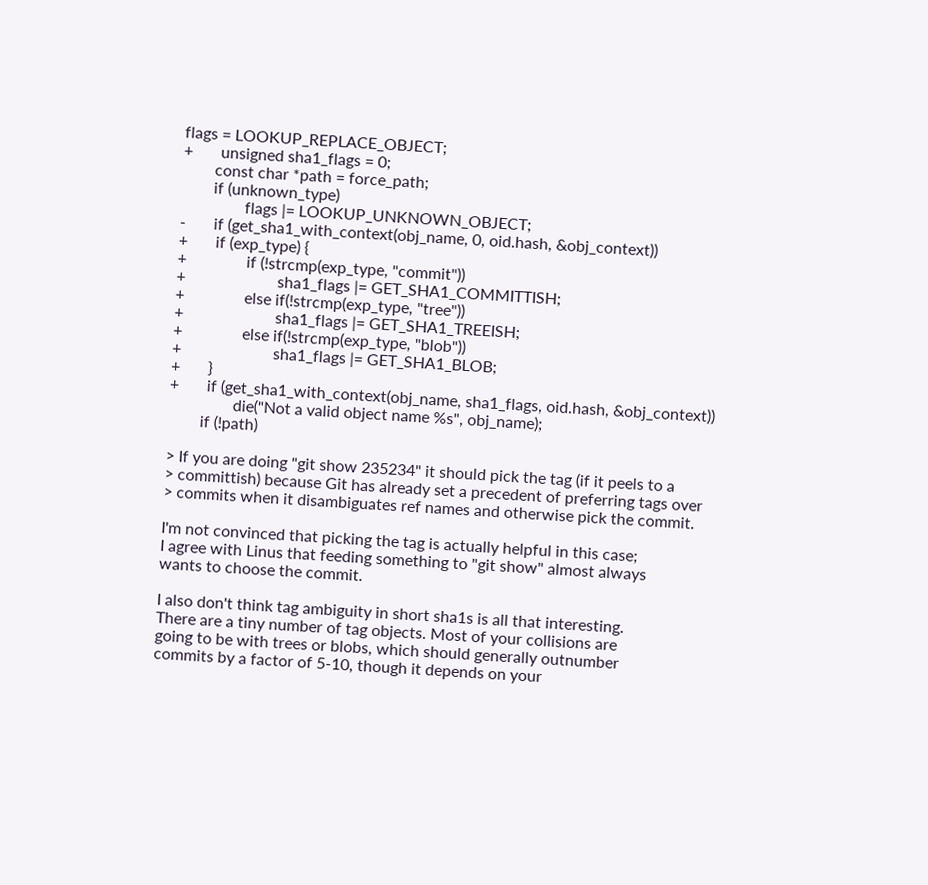flags = LOOKUP_REPLACE_OBJECT;
+       unsigned sha1_flags = 0;
        const char *path = force_path;
        if (unknown_type)
                flags |= LOOKUP_UNKNOWN_OBJECT;
-       if (get_sha1_with_context(obj_name, 0, oid.hash, &obj_context))
+       if (exp_type) {
+               if (!strcmp(exp_type, "commit"))
+                       sha1_flags |= GET_SHA1_COMMITTISH;
+               else if(!strcmp(exp_type, "tree"))
+                       sha1_flags |= GET_SHA1_TREEISH;
+               else if(!strcmp(exp_type, "blob"))
+                       sha1_flags |= GET_SHA1_BLOB;
+       }
+       if (get_sha1_with_context(obj_name, sha1_flags, oid.hash, &obj_context))
                die("Not a valid object name %s", obj_name);
        if (!path)

> If you are doing "git show 235234" it should pick the tag (if it peels to a
> committish) because Git has already set a precedent of preferring tags over
> commits when it disambiguates ref names and otherwise pick the commit.

I'm not convinced that picking the tag is actually helpful in this case;
I agree with Linus that feeding something to "git show" almost always
wants to choose the commit.

I also don't think tag ambiguity in short sha1s is all that interesting.
There are a tiny number of tag objects. Most of your collisions are
going to be with trees or blobs, which should generally outnumber
commits by a factor of 5-10, though it depends on your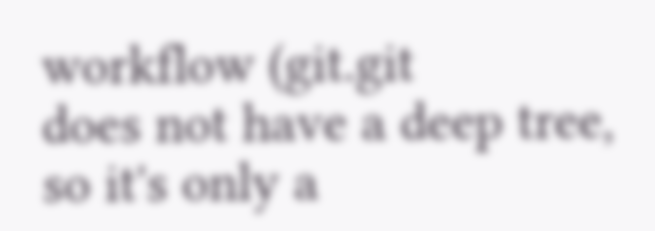workflow (git.git
does not have a deep tree, so it's only a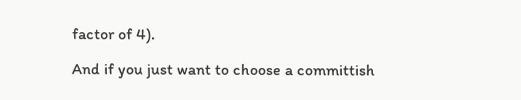factor of 4).

And if you just want to choose a committish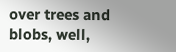over trees and blobs, well,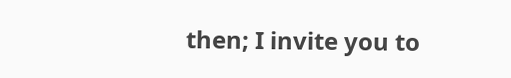then; I invite you to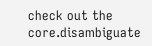check out the core.disambiguate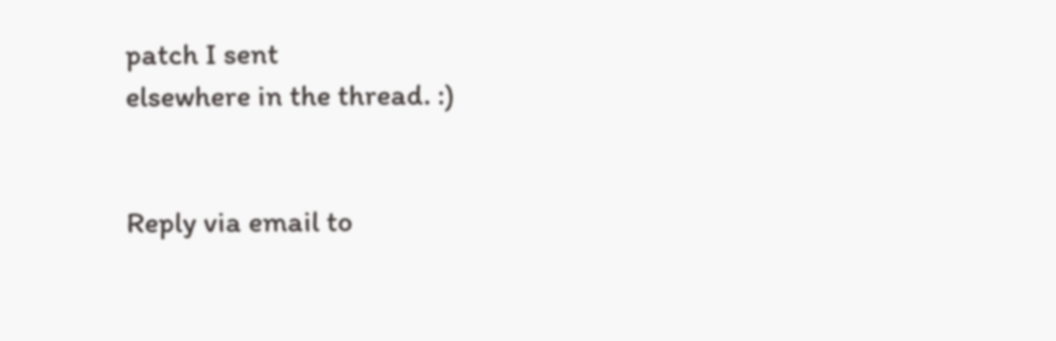patch I sent
elsewhere in the thread. :)


Reply via email to